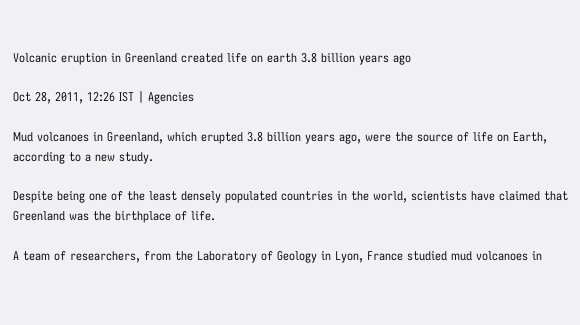Volcanic eruption in Greenland created life on earth 3.8 billion years ago

Oct 28, 2011, 12:26 IST | Agencies

Mud volcanoes in Greenland, which erupted 3.8 billion years ago, were the source of life on Earth, according to a new study.

Despite being one of the least densely populated countries in the world, scientists have claimed that Greenland was the birthplace of life.

A team of researchers, from the Laboratory of Geology in Lyon, France studied mud volcanoes in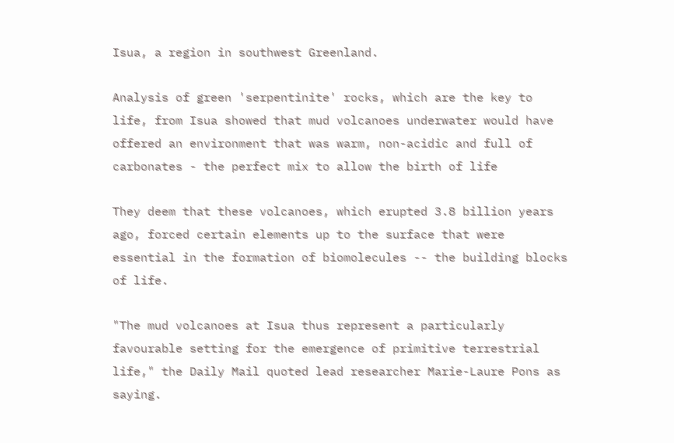Isua, a region in southwest Greenland.

Analysis of green 'serpentinite' rocks, which are the key to life, from Isua showed that mud volcanoes underwater would have offered an environment that was warm, non-acidic and full of carbonates - the perfect mix to allow the birth of life

They deem that these volcanoes, which erupted 3.8 billion years ago, forced certain elements up to the surface that were essential in the formation of biomolecules -- the building blocks of life.

"The mud volcanoes at Isua thus represent a particularly favourable setting for the emergence of primitive terrestrial life," the Daily Mail quoted lead researcher Marie-Laure Pons as saying.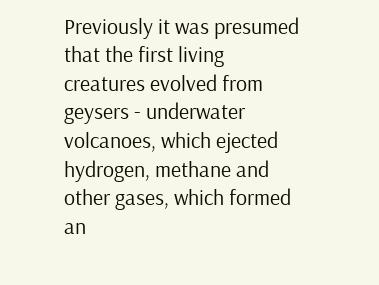Previously it was presumed that the first living creatures evolved from geysers - underwater volcanoes, which ejected hydrogen, methane and other gases, which formed an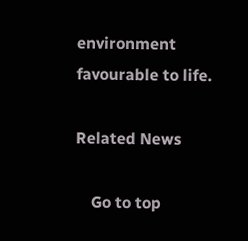environment favourable to life.

Related News

    Go to top